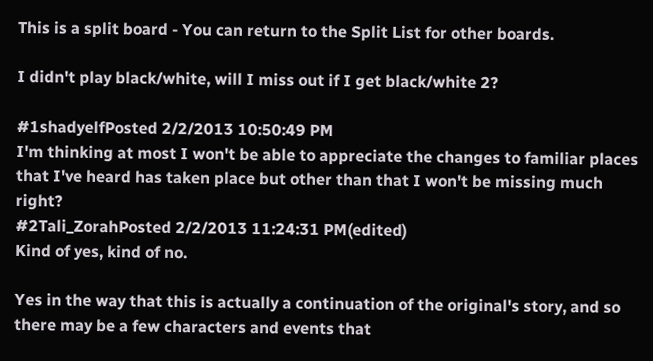This is a split board - You can return to the Split List for other boards.

I didn't play black/white, will I miss out if I get black/white 2?

#1shadyelfPosted 2/2/2013 10:50:49 PM
I'm thinking at most I won't be able to appreciate the changes to familiar places that I've heard has taken place but other than that I won't be missing much right?
#2Tali_ZorahPosted 2/2/2013 11:24:31 PM(edited)
Kind of yes, kind of no.

Yes in the way that this is actually a continuation of the original's story, and so there may be a few characters and events that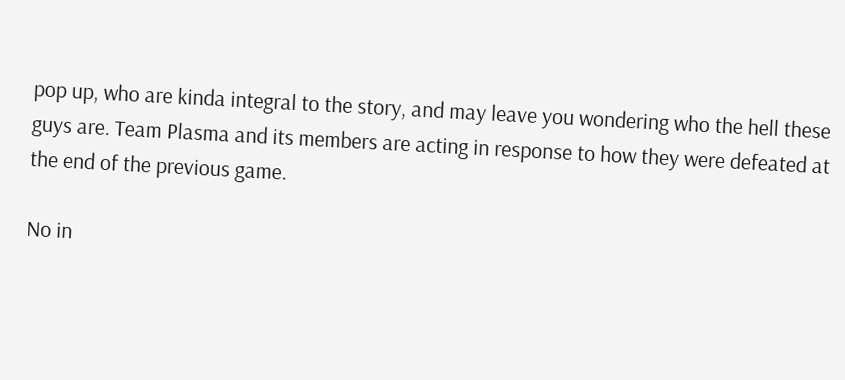pop up, who are kinda integral to the story, and may leave you wondering who the hell these guys are. Team Plasma and its members are acting in response to how they were defeated at the end of the previous game.

No in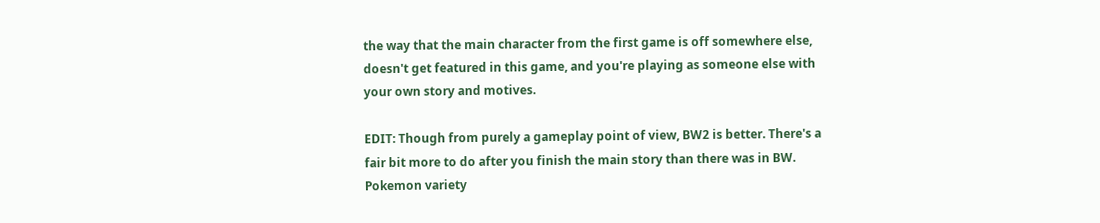the way that the main character from the first game is off somewhere else, doesn't get featured in this game, and you're playing as someone else with your own story and motives.

EDIT: Though from purely a gameplay point of view, BW2 is better. There's a fair bit more to do after you finish the main story than there was in BW. Pokemon variety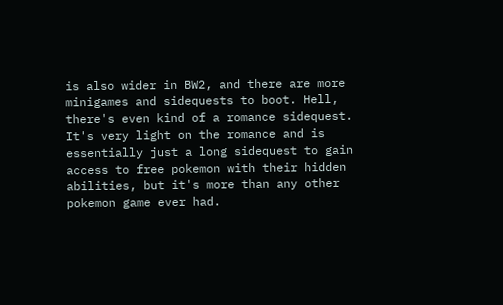is also wider in BW2, and there are more minigames and sidequests to boot. Hell, there's even kind of a romance sidequest. It's very light on the romance and is essentially just a long sidequest to gain access to free pokemon with their hidden abilities, but it's more than any other pokemon game ever had.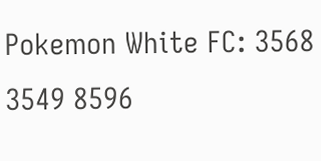Pokemon White FC: 3568 3549 8596